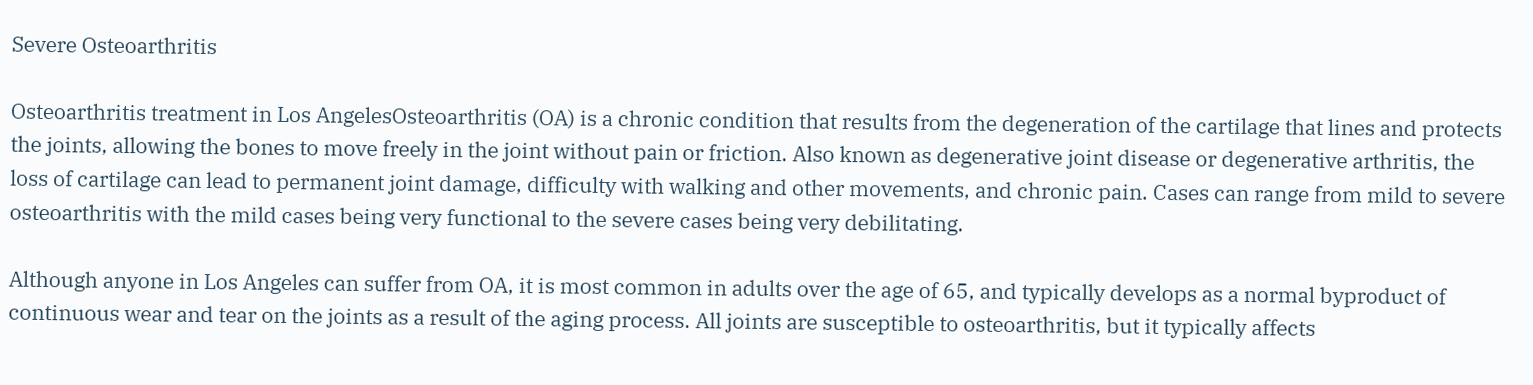Severe Osteoarthritis

Osteoarthritis treatment in Los AngelesOsteoarthritis (OA) is a chronic condition that results from the degeneration of the cartilage that lines and protects the joints, allowing the bones to move freely in the joint without pain or friction. Also known as degenerative joint disease or degenerative arthritis, the loss of cartilage can lead to permanent joint damage, difficulty with walking and other movements, and chronic pain. Cases can range from mild to severe osteoarthritis with the mild cases being very functional to the severe cases being very debilitating.

Although anyone in Los Angeles can suffer from OA, it is most common in adults over the age of 65, and typically develops as a normal byproduct of continuous wear and tear on the joints as a result of the aging process. All joints are susceptible to osteoarthritis, but it typically affects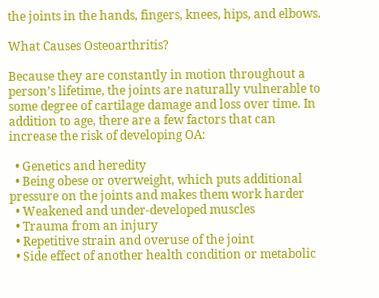the joints in the hands, fingers, knees, hips, and elbows.

What Causes Osteoarthritis?

Because they are constantly in motion throughout a person’s lifetime, the joints are naturally vulnerable to some degree of cartilage damage and loss over time. In addition to age, there are a few factors that can increase the risk of developing OA:

  • Genetics and heredity
  • Being obese or overweight, which puts additional pressure on the joints and makes them work harder
  • Weakened and under-developed muscles
  • Trauma from an injury
  • Repetitive strain and overuse of the joint
  • Side effect of another health condition or metabolic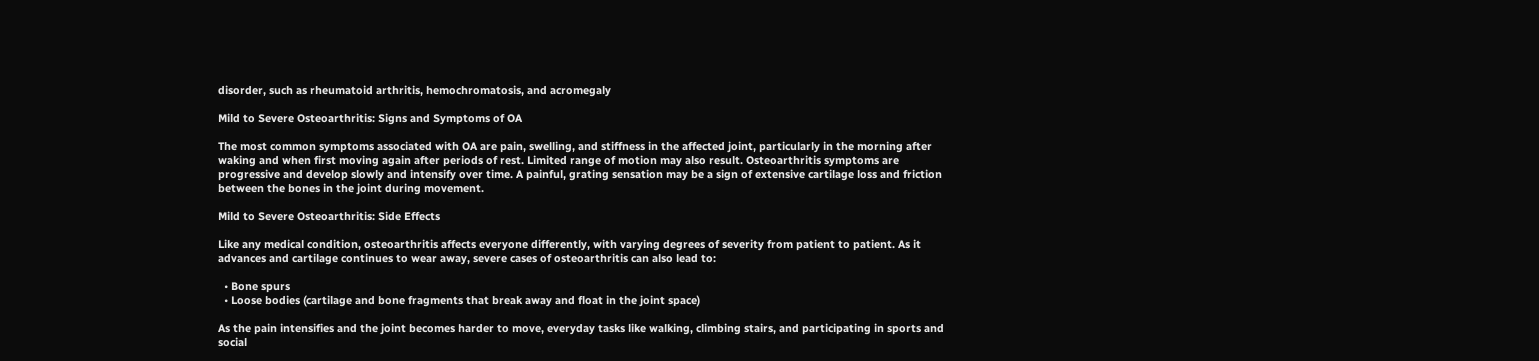disorder, such as rheumatoid arthritis, hemochromatosis, and acromegaly

Mild to Severe Osteoarthritis: Signs and Symptoms of OA

The most common symptoms associated with OA are pain, swelling, and stiffness in the affected joint, particularly in the morning after waking and when first moving again after periods of rest. Limited range of motion may also result. Osteoarthritis symptoms are progressive and develop slowly and intensify over time. A painful, grating sensation may be a sign of extensive cartilage loss and friction between the bones in the joint during movement.

Mild to Severe Osteoarthritis: Side Effects

Like any medical condition, osteoarthritis affects everyone differently, with varying degrees of severity from patient to patient. As it advances and cartilage continues to wear away, severe cases of osteoarthritis can also lead to:

  • Bone spurs
  • Loose bodies (cartilage and bone fragments that break away and float in the joint space)

As the pain intensifies and the joint becomes harder to move, everyday tasks like walking, climbing stairs, and participating in sports and social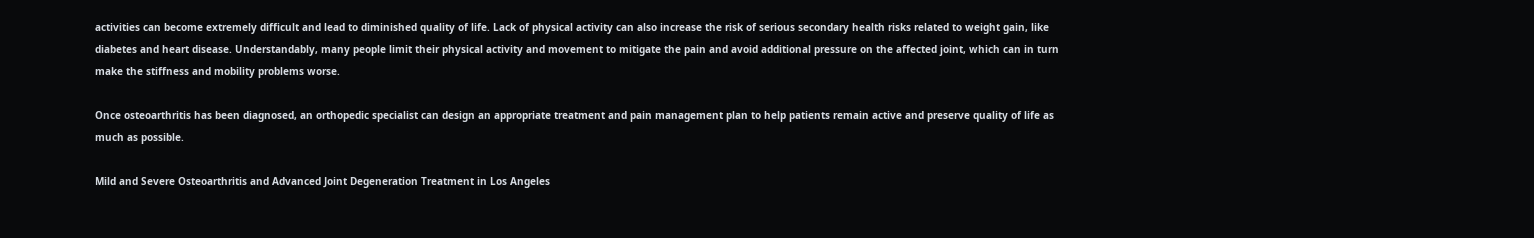activities can become extremely difficult and lead to diminished quality of life. Lack of physical activity can also increase the risk of serious secondary health risks related to weight gain, like diabetes and heart disease. Understandably, many people limit their physical activity and movement to mitigate the pain and avoid additional pressure on the affected joint, which can in turn make the stiffness and mobility problems worse.

Once osteoarthritis has been diagnosed, an orthopedic specialist can design an appropriate treatment and pain management plan to help patients remain active and preserve quality of life as much as possible.

Mild and Severe Osteoarthritis and Advanced Joint Degeneration Treatment in Los Angeles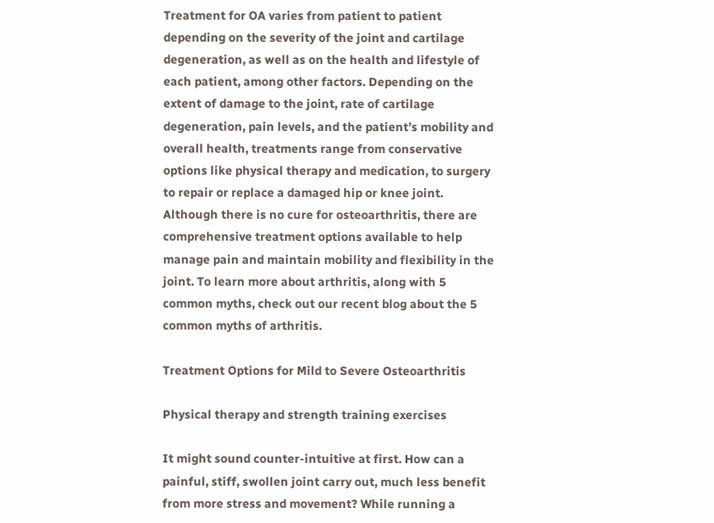Treatment for OA varies from patient to patient depending on the severity of the joint and cartilage degeneration, as well as on the health and lifestyle of each patient, among other factors. Depending on the extent of damage to the joint, rate of cartilage degeneration, pain levels, and the patient’s mobility and overall health, treatments range from conservative options like physical therapy and medication, to surgery to repair or replace a damaged hip or knee joint. Although there is no cure for osteoarthritis, there are comprehensive treatment options available to help manage pain and maintain mobility and flexibility in the joint. To learn more about arthritis, along with 5 common myths, check out our recent blog about the 5 common myths of arthritis.

Treatment Options for Mild to Severe Osteoarthritis

Physical therapy and strength training exercises

It might sound counter-intuitive at first. How can a painful, stiff, swollen joint carry out, much less benefit from more stress and movement? While running a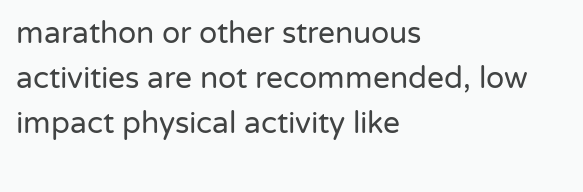marathon or other strenuous activities are not recommended, low impact physical activity like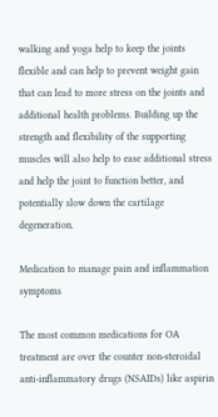walking and yoga help to keep the joints flexible and can help to prevent weight gain that can lead to more stress on the joints and additional health problems. Building up the strength and flexibility of the supporting muscles will also help to ease additional stress and help the joint to function better, and potentially slow down the cartilage degeneration.

Medication to manage pain and inflammation symptoms

The most common medications for OA treatment are over the counter non-steroidal anti-inflammatory drugs (NSAIDs) like aspirin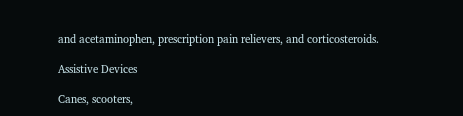and acetaminophen, prescription pain relievers, and corticosteroids.

Assistive Devices

Canes, scooters,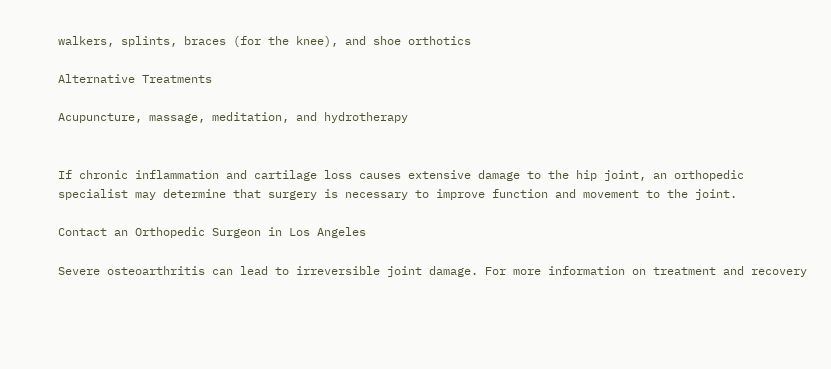walkers, splints, braces (for the knee), and shoe orthotics

Alternative Treatments

Acupuncture, massage, meditation, and hydrotherapy


If chronic inflammation and cartilage loss causes extensive damage to the hip joint, an orthopedic specialist may determine that surgery is necessary to improve function and movement to the joint.

Contact an Orthopedic Surgeon in Los Angeles

Severe osteoarthritis can lead to irreversible joint damage. For more information on treatment and recovery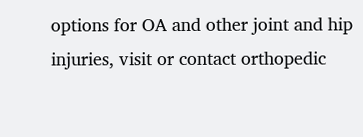options for OA and other joint and hip injuries, visit or contact orthopedic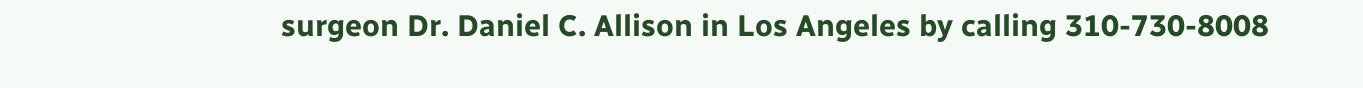surgeon Dr. Daniel C. Allison in Los Angeles by calling 310-730-8008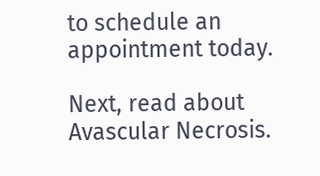to schedule an appointment today.

Next, read about Avascular Necrosis.